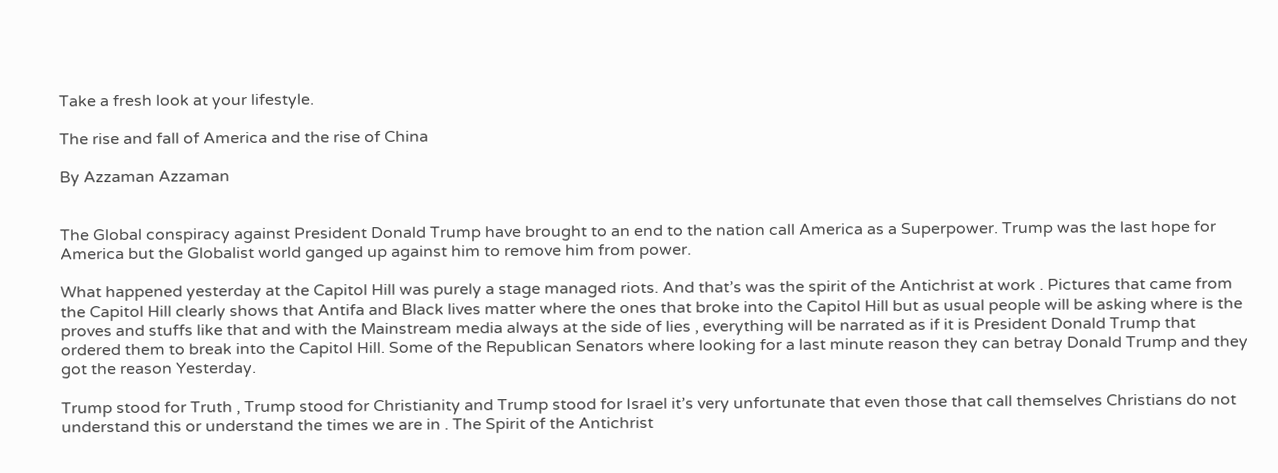Take a fresh look at your lifestyle.

The rise and fall of America and the rise of China

By Azzaman Azzaman


The Global conspiracy against President Donald Trump have brought to an end to the nation call America as a Superpower. Trump was the last hope for America but the Globalist world ganged up against him to remove him from power.

What happened yesterday at the Capitol Hill was purely a stage managed riots. And that’s was the spirit of the Antichrist at work . Pictures that came from the Capitol Hill clearly shows that Antifa and Black lives matter where the ones that broke into the Capitol Hill but as usual people will be asking where is the proves and stuffs like that and with the Mainstream media always at the side of lies , everything will be narrated as if it is President Donald Trump that ordered them to break into the Capitol Hill. Some of the Republican Senators where looking for a last minute reason they can betray Donald Trump and they got the reason Yesterday.

Trump stood for Truth , Trump stood for Christianity and Trump stood for Israel it’s very unfortunate that even those that call themselves Christians do not understand this or understand the times we are in . The Spirit of the Antichrist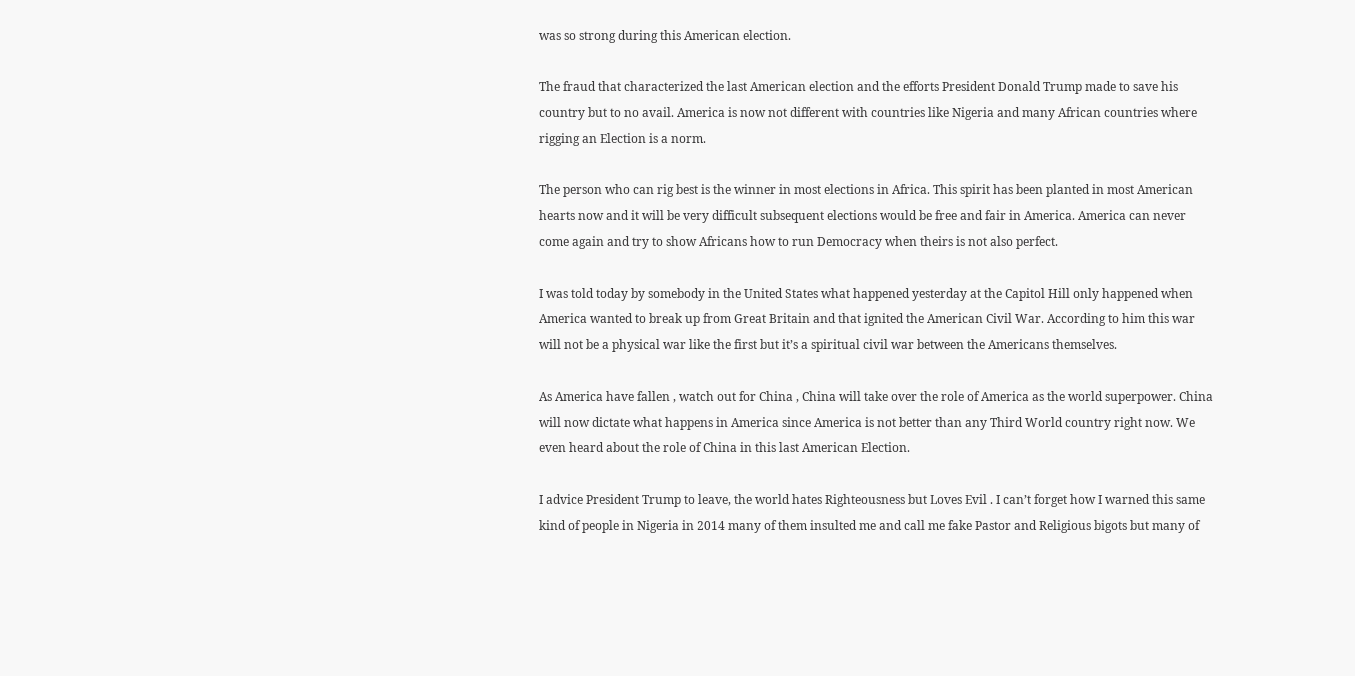was so strong during this American election.

The fraud that characterized the last American election and the efforts President Donald Trump made to save his country but to no avail. America is now not different with countries like Nigeria and many African countries where rigging an Election is a norm.

The person who can rig best is the winner in most elections in Africa. This spirit has been planted in most American hearts now and it will be very difficult subsequent elections would be free and fair in America. America can never come again and try to show Africans how to run Democracy when theirs is not also perfect.

I was told today by somebody in the United States what happened yesterday at the Capitol Hill only happened when America wanted to break up from Great Britain and that ignited the American Civil War. According to him this war will not be a physical war like the first but it’s a spiritual civil war between the Americans themselves.

As America have fallen , watch out for China , China will take over the role of America as the world superpower. China will now dictate what happens in America since America is not better than any Third World country right now. We even heard about the role of China in this last American Election.

I advice President Trump to leave, the world hates Righteousness but Loves Evil . I can’t forget how I warned this same kind of people in Nigeria in 2014 many of them insulted me and call me fake Pastor and Religious bigots but many of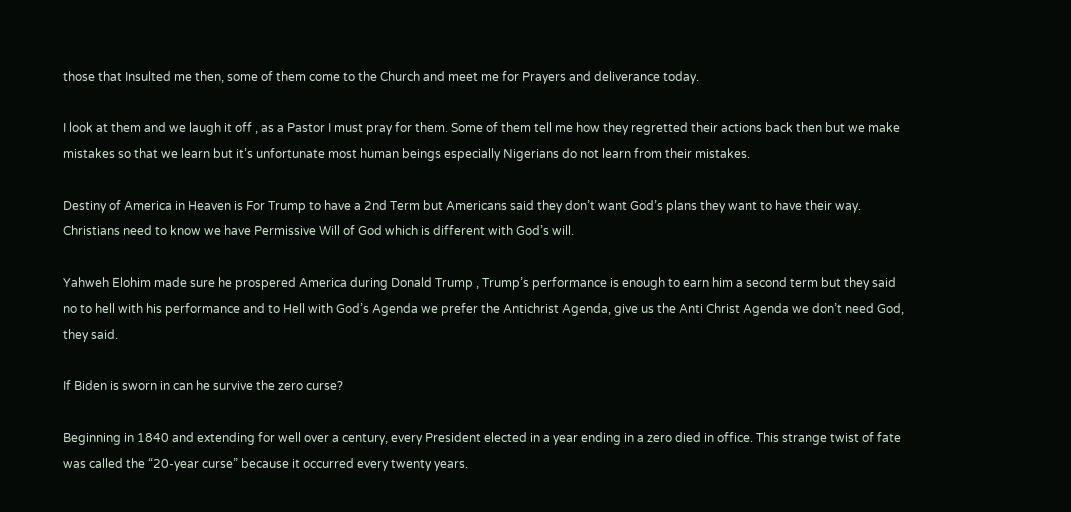those that Insulted me then, some of them come to the Church and meet me for Prayers and deliverance today.

I look at them and we laugh it off , as a Pastor I must pray for them. Some of them tell me how they regretted their actions back then but we make mistakes so that we learn but it’s unfortunate most human beings especially Nigerians do not learn from their mistakes.

Destiny of America in Heaven is For Trump to have a 2nd Term but Americans said they don’t want God’s plans they want to have their way. Christians need to know we have Permissive Will of God which is different with God’s will.

Yahweh Elohim made sure he prospered America during Donald Trump , Trump’s performance is enough to earn him a second term but they said no to hell with his performance and to Hell with God’s Agenda we prefer the Antichrist Agenda, give us the Anti Christ Agenda we don’t need God, they said.

If Biden is sworn in can he survive the zero curse?

Beginning in 1840 and extending for well over a century, every President elected in a year ending in a zero died in office. This strange twist of fate was called the “20-year curse” because it occurred every twenty years.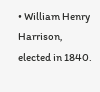• William Henry Harrison, elected in 1840.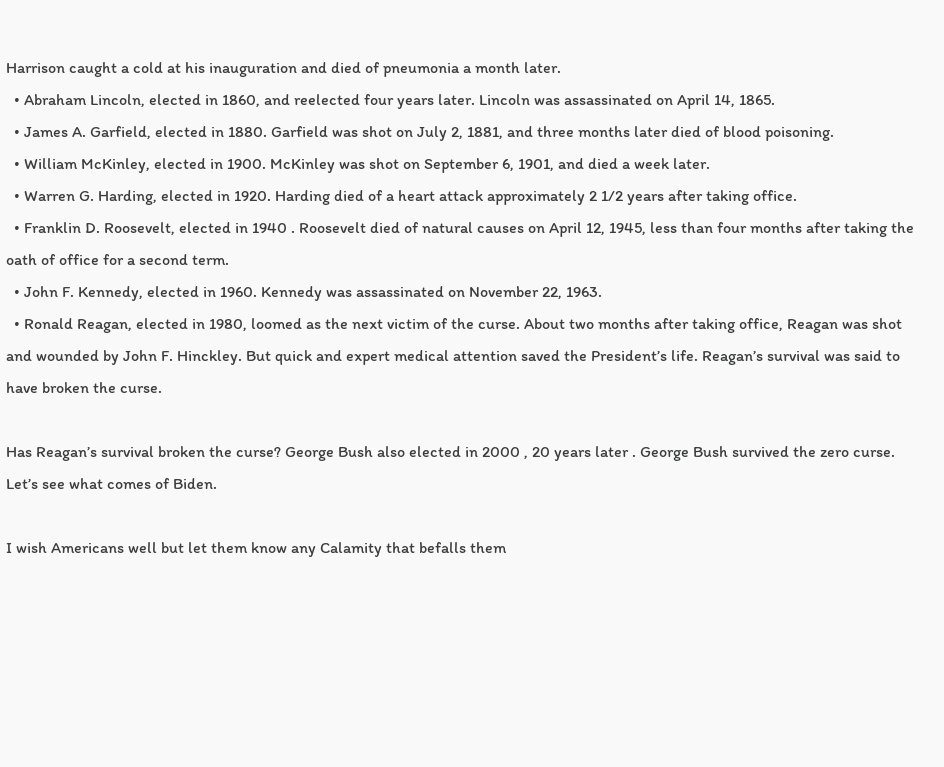Harrison caught a cold at his inauguration and died of pneumonia a month later.
  • Abraham Lincoln, elected in 1860, and reelected four years later. Lincoln was assassinated on April 14, 1865.
  • James A. Garfield, elected in 1880. Garfield was shot on July 2, 1881, and three months later died of blood poisoning.
  • William McKinley, elected in 1900. McKinley was shot on September 6, 1901, and died a week later.
  • Warren G. Harding, elected in 1920. Harding died of a heart attack approximately 2 1/2 years after taking office.
  • Franklin D. Roosevelt, elected in 1940 . Roosevelt died of natural causes on April 12, 1945, less than four months after taking the oath of office for a second term.
  • John F. Kennedy, elected in 1960. Kennedy was assassinated on November 22, 1963.
  • Ronald Reagan, elected in 1980, loomed as the next victim of the curse. About two months after taking office, Reagan was shot and wounded by John F. Hinckley. But quick and expert medical attention saved the President’s life. Reagan’s survival was said to have broken the curse.

Has Reagan’s survival broken the curse? George Bush also elected in 2000 , 20 years later . George Bush survived the zero curse. Let’s see what comes of Biden.

I wish Americans well but let them know any Calamity that befalls them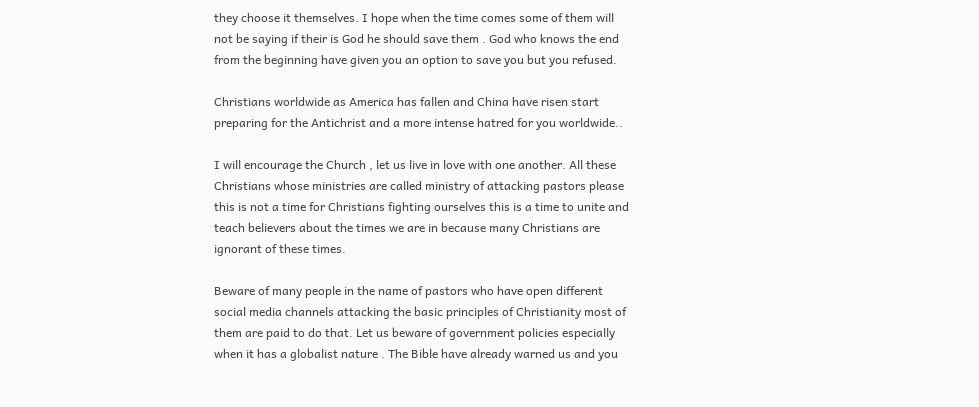they choose it themselves. I hope when the time comes some of them will not be saying if their is God he should save them . God who knows the end from the beginning have given you an option to save you but you refused.

Christians worldwide as America has fallen and China have risen start preparing for the Antichrist and a more intense hatred for you worldwide..

I will encourage the Church , let us live in love with one another. All these Christians whose ministries are called ministry of attacking pastors please this is not a time for Christians fighting ourselves this is a time to unite and teach believers about the times we are in because many Christians are ignorant of these times.

Beware of many people in the name of pastors who have open different social media channels attacking the basic principles of Christianity most of them are paid to do that. Let us beware of government policies especially when it has a globalist nature . The Bible have already warned us and you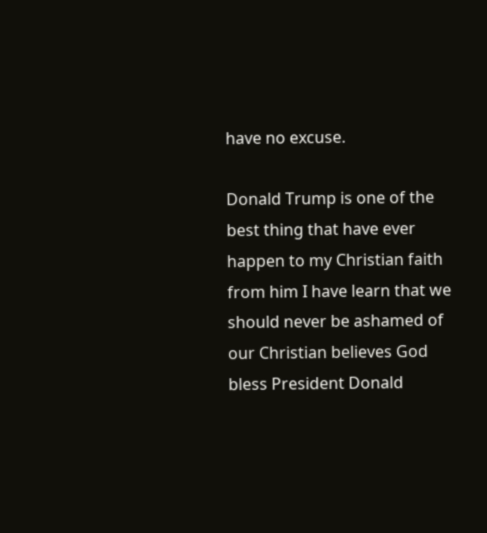have no excuse.

Donald Trump is one of the best thing that have ever happen to my Christian faith from him I have learn that we should never be ashamed of our Christian believes God bless President Donald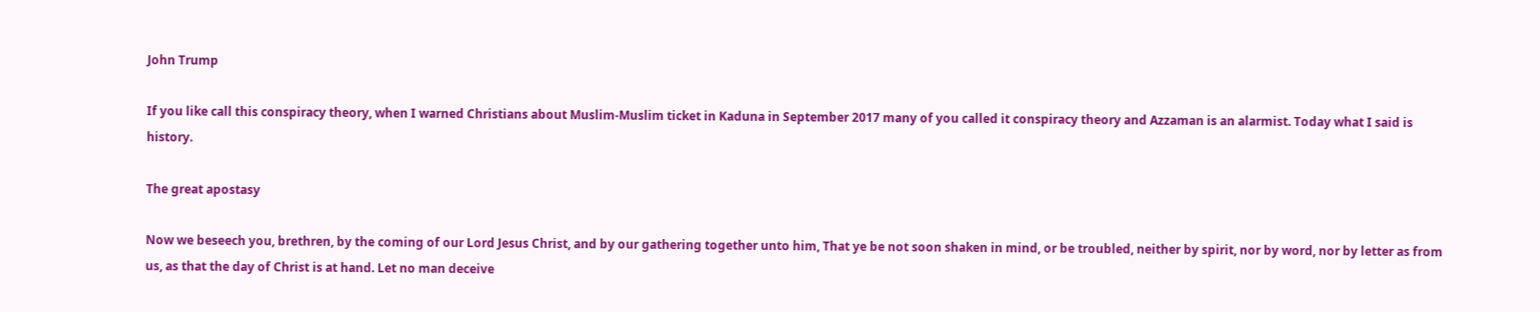John Trump

If you like call this conspiracy theory, when I warned Christians about Muslim-Muslim ticket in Kaduna in September 2017 many of you called it conspiracy theory and Azzaman is an alarmist. Today what I said is history.

The great apostasy

Now we beseech you, brethren, by the coming of our Lord Jesus Christ, and by our gathering together unto him, That ye be not soon shaken in mind, or be troubled, neither by spirit, nor by word, nor by letter as from us, as that the day of Christ is at hand. Let no man deceive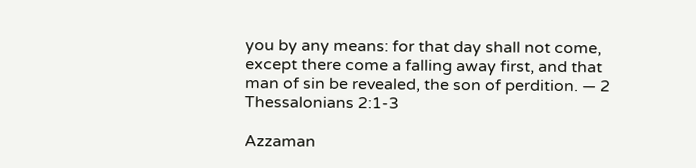you by any means: for that day shall not come, except there come a falling away first, and that man of sin be revealed, the son of perdition. — 2 Thessalonians 2:1-3

Azzaman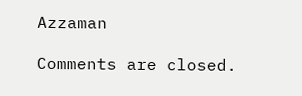Azzaman

Comments are closed.